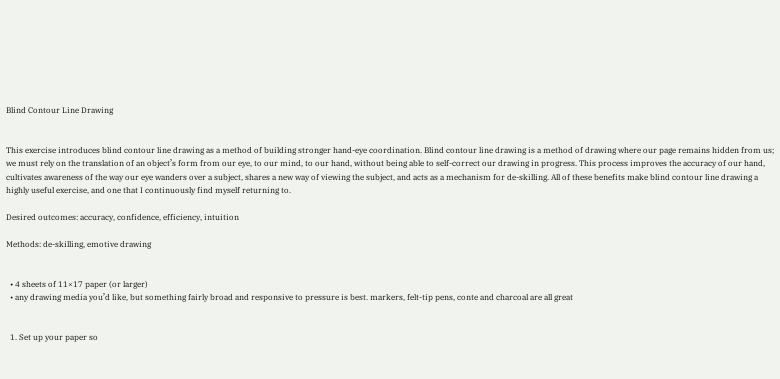Blind Contour Line Drawing


This exercise introduces blind contour line drawing as a method of building stronger hand-eye coordination. Blind contour line drawing is a method of drawing where our page remains hidden from us; we must rely on the translation of an object’s form from our eye, to our mind, to our hand, without being able to self-correct our drawing in progress. This process improves the accuracy of our hand, cultivates awareness of the way our eye wanders over a subject, shares a new way of viewing the subject, and acts as a mechanism for de-skilling. All of these benefits make blind contour line drawing a highly useful exercise, and one that I continuously find myself returning to.

Desired outcomes: accuracy, confidence, efficiency, intuition

Methods: de-skilling, emotive drawing


  • 4 sheets of 11×17 paper (or larger)
  • any drawing media you’d like, but something fairly broad and responsive to pressure is best. markers, felt-tip pens, conte and charcoal are all great


  1. Set up your paper so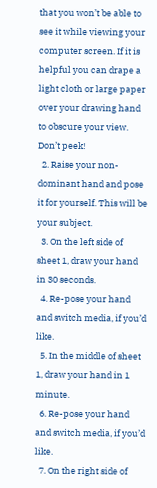that you won’t be able to see it while viewing your computer screen. If it is helpful you can drape a light cloth or large paper over your drawing hand to obscure your view. Don’t peek!
  2. Raise your non-dominant hand and pose it for yourself. This will be your subject.
  3. On the left side of sheet 1, draw your hand in 30 seconds.
  4. Re-pose your hand and switch media, if you’d like.
  5. In the middle of sheet 1, draw your hand in 1 minute.
  6. Re-pose your hand and switch media, if you’d like.
  7. On the right side of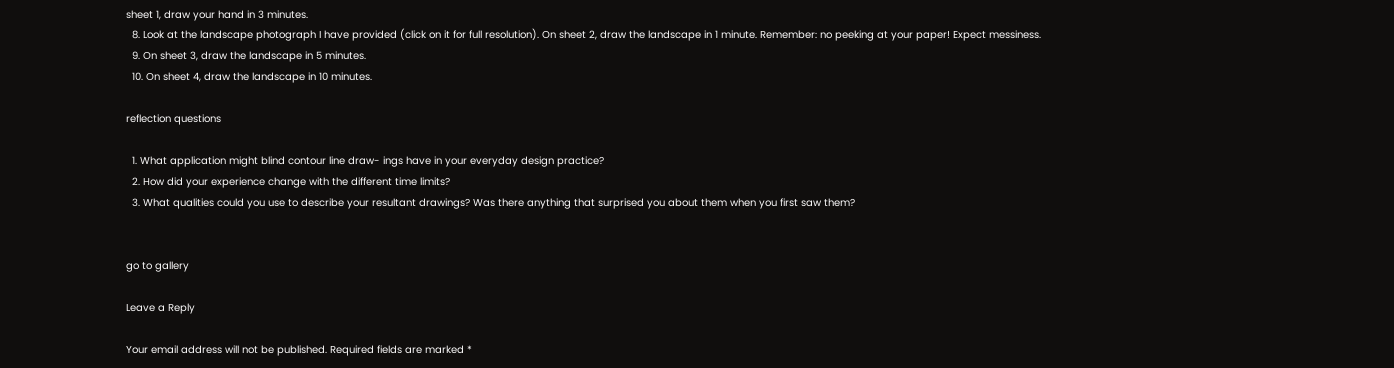sheet 1, draw your hand in 3 minutes.
  8. Look at the landscape photograph I have provided (click on it for full resolution). On sheet 2, draw the landscape in 1 minute. Remember: no peeking at your paper! Expect messiness.
  9. On sheet 3, draw the landscape in 5 minutes.
  10. On sheet 4, draw the landscape in 10 minutes.

reflection questions

  1. What application might blind contour line draw- ings have in your everyday design practice?
  2. How did your experience change with the different time limits?
  3. What qualities could you use to describe your resultant drawings? Was there anything that surprised you about them when you first saw them?


go to gallery

Leave a Reply

Your email address will not be published. Required fields are marked *